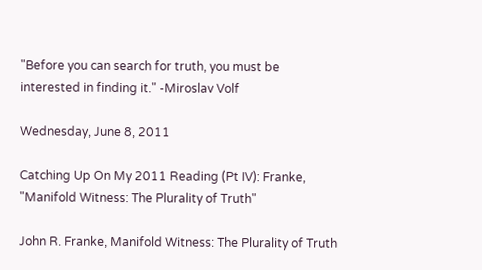"Before you can search for truth, you must be interested in finding it." -Miroslav Volf

Wednesday, June 8, 2011

Catching Up On My 2011 Reading (Pt IV): Franke, "Manifold Witness: The Plurality of Truth"

John R. Franke, Manifold Witness: The Plurality of Truth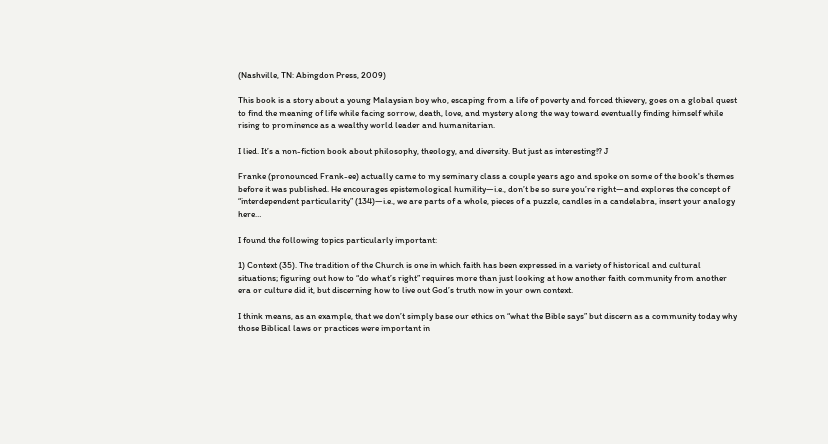(Nashville, TN: Abingdon Press, 2009)

This book is a story about a young Malaysian boy who, escaping from a life of poverty and forced thievery, goes on a global quest to find the meaning of life while facing sorrow, death, love, and mystery along the way toward eventually finding himself while rising to prominence as a wealthy world leader and humanitarian.

I lied. It’s a non-fiction book about philosophy, theology, and diversity. But just as interesting!? J

Franke (pronounced Frank-ee) actually came to my seminary class a couple years ago and spoke on some of the book's themes before it was published. He encourages epistemological humility—i.e., don’t be so sure you’re right—and explores the concept of “interdependent particularity” (134)—i.e., we are parts of a whole, pieces of a puzzle, candles in a candelabra, insert your analogy here…

I found the following topics particularly important:

1) Context (35). The tradition of the Church is one in which faith has been expressed in a variety of historical and cultural situations; figuring out how to “do what’s right” requires more than just looking at how another faith community from another era or culture did it, but discerning how to live out God’s truth now in your own context.

I think means, as an example, that we don’t simply base our ethics on “what the Bible says” but discern as a community today why those Biblical laws or practices were important in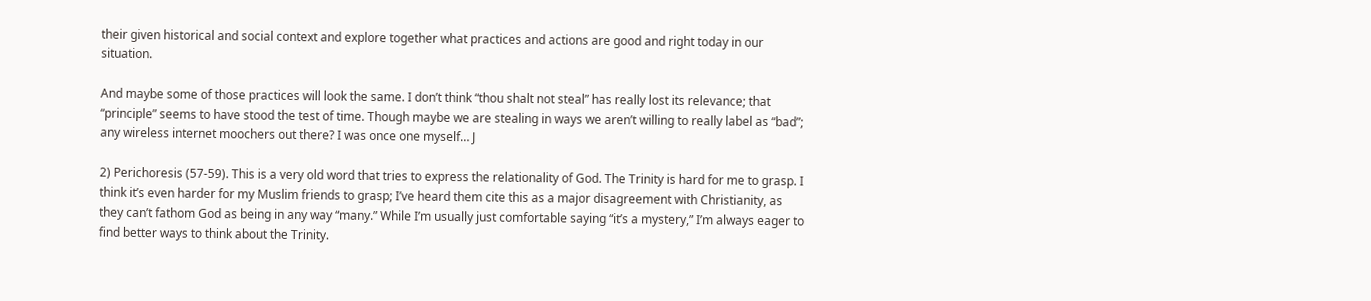their given historical and social context and explore together what practices and actions are good and right today in our situation.

And maybe some of those practices will look the same. I don’t think “thou shalt not steal” has really lost its relevance; that “principle” seems to have stood the test of time. Though maybe we are stealing in ways we aren’t willing to really label as “bad”; any wireless internet moochers out there? I was once one myself… J

2) Perichoresis (57-59). This is a very old word that tries to express the relationality of God. The Trinity is hard for me to grasp. I think it’s even harder for my Muslim friends to grasp; I’ve heard them cite this as a major disagreement with Christianity, as they can’t fathom God as being in any way “many.” While I’m usually just comfortable saying “it’s a mystery,” I’m always eager to find better ways to think about the Trinity.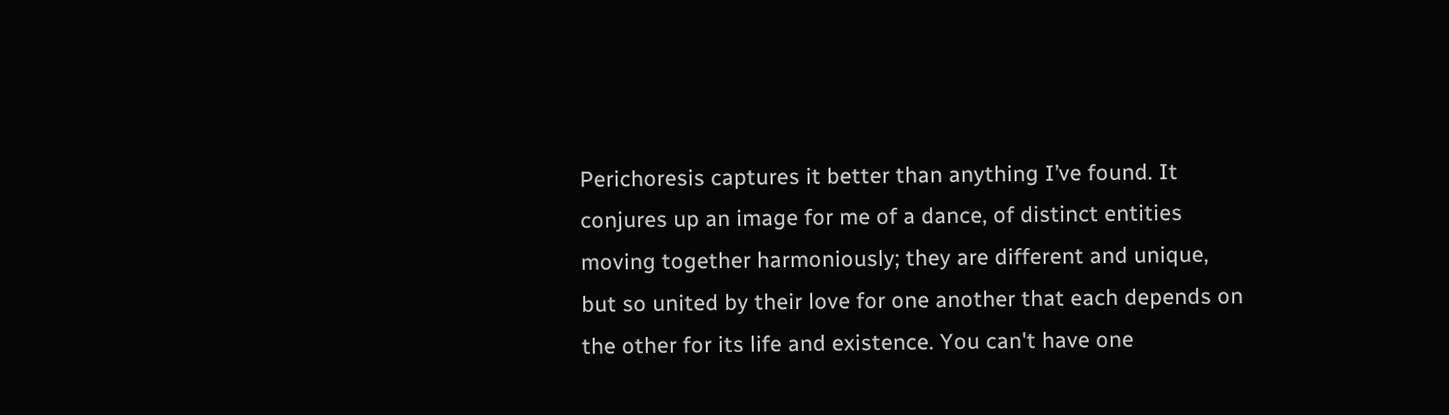Perichoresis captures it better than anything I’ve found. It conjures up an image for me of a dance, of distinct entities moving together harmoniously; they are different and unique, but so united by their love for one another that each depends on the other for its life and existence. You can't have one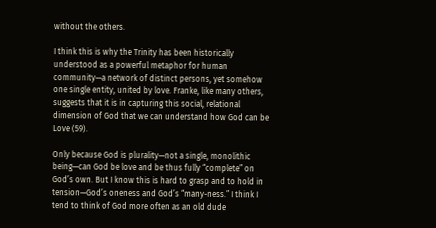without the others.

I think this is why the Trinity has been historically understood as a powerful metaphor for human community—a network of distinct persons, yet somehow one single entity, united by love. Franke, like many others, suggests that it is in capturing this social, relational dimension of God that we can understand how God can be Love (59).

Only because God is plurality—not a single, monolithic being—can God be love and be thus fully “complete” on God’s own. But I know this is hard to grasp and to hold in tension—God’s oneness and God’s “many-ness.” I think I tend to think of God more often as an old dude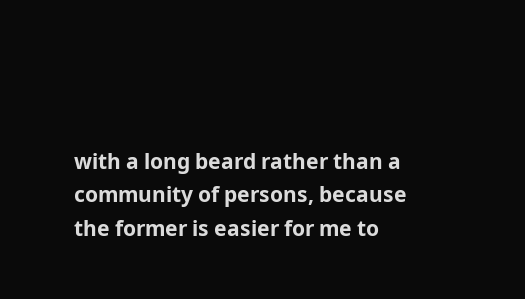with a long beard rather than a community of persons, because the former is easier for me to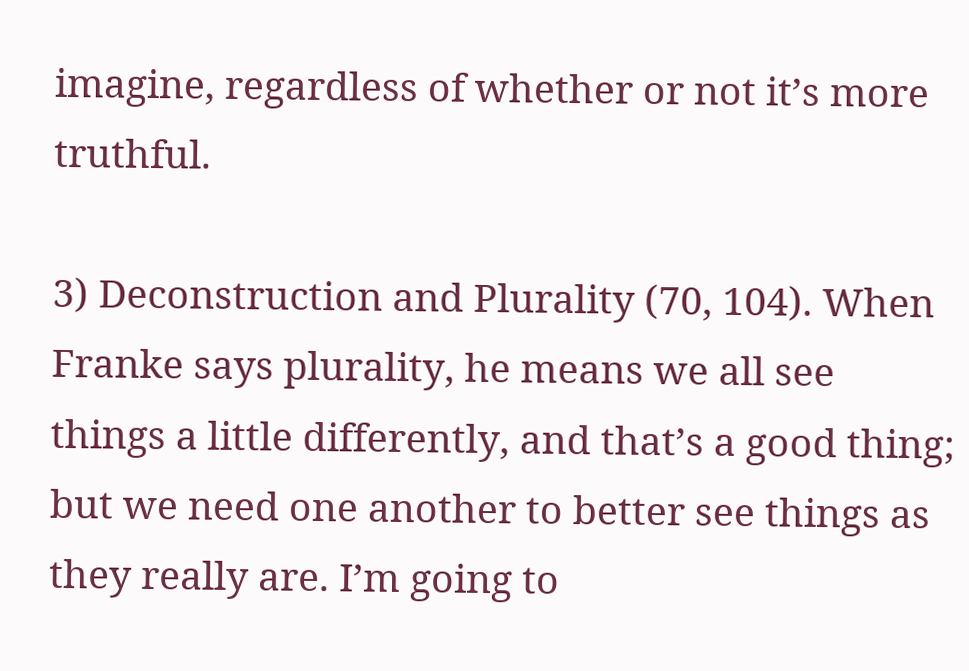imagine, regardless of whether or not it’s more truthful.

3) Deconstruction and Plurality (70, 104). When Franke says plurality, he means we all see things a little differently, and that’s a good thing; but we need one another to better see things as they really are. I’m going to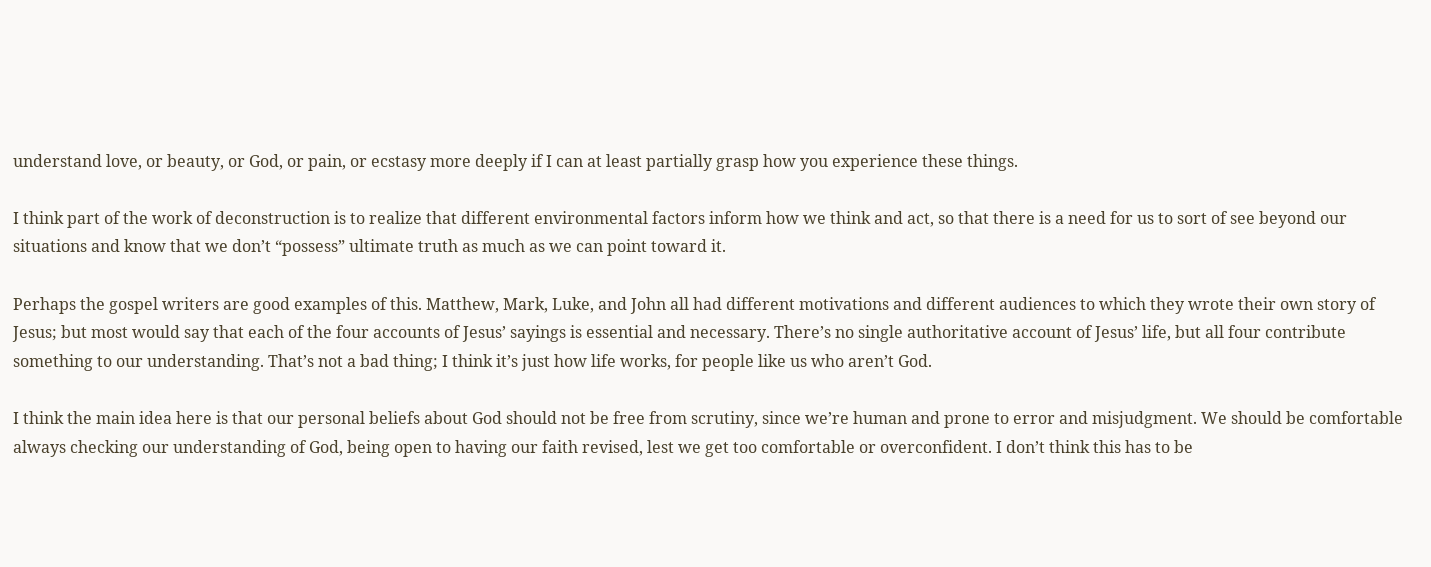understand love, or beauty, or God, or pain, or ecstasy more deeply if I can at least partially grasp how you experience these things.

I think part of the work of deconstruction is to realize that different environmental factors inform how we think and act, so that there is a need for us to sort of see beyond our situations and know that we don’t “possess” ultimate truth as much as we can point toward it.

Perhaps the gospel writers are good examples of this. Matthew, Mark, Luke, and John all had different motivations and different audiences to which they wrote their own story of Jesus; but most would say that each of the four accounts of Jesus’ sayings is essential and necessary. There’s no single authoritative account of Jesus’ life, but all four contribute something to our understanding. That’s not a bad thing; I think it’s just how life works, for people like us who aren’t God.

I think the main idea here is that our personal beliefs about God should not be free from scrutiny, since we’re human and prone to error and misjudgment. We should be comfortable always checking our understanding of God, being open to having our faith revised, lest we get too comfortable or overconfident. I don’t think this has to be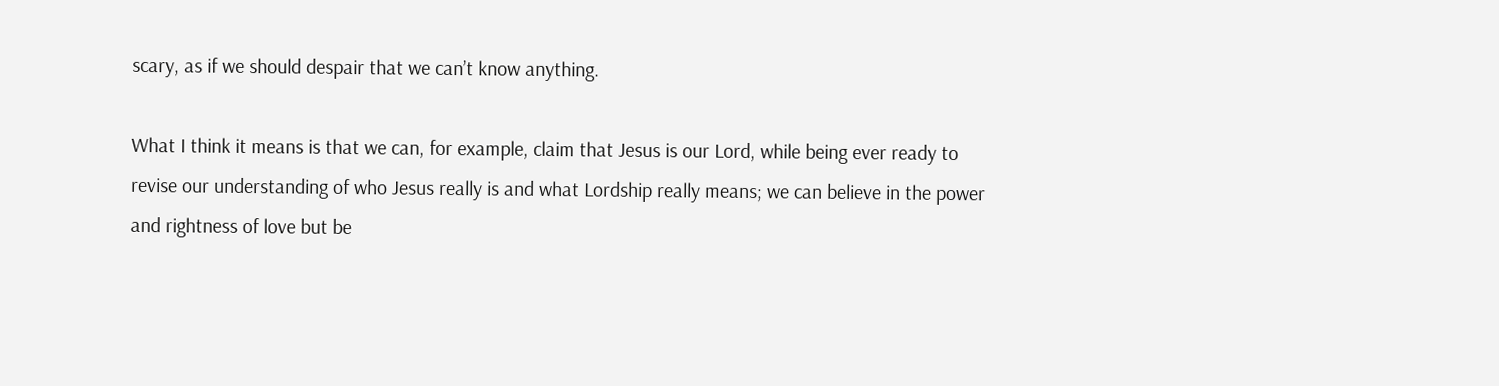scary, as if we should despair that we can’t know anything.

What I think it means is that we can, for example, claim that Jesus is our Lord, while being ever ready to revise our understanding of who Jesus really is and what Lordship really means; we can believe in the power and rightness of love but be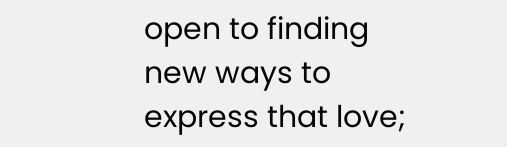open to finding new ways to express that love;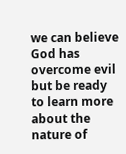we can believe God has overcome evil but be ready to learn more about the nature of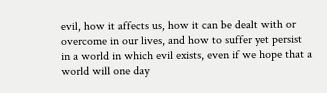evil, how it affects us, how it can be dealt with or overcome in our lives, and how to suffer yet persist in a world in which evil exists, even if we hope that a world will one day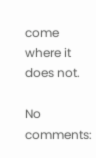come where it does not.

No comments: